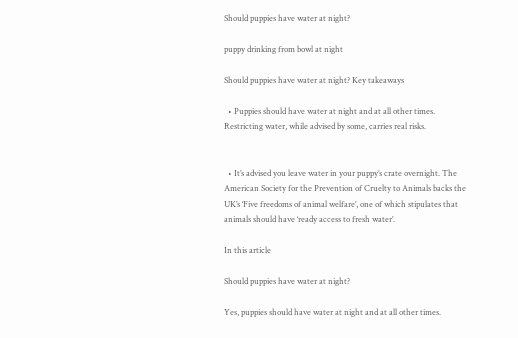Should puppies have water at night?

puppy drinking from bowl at night

Should puppies have water at night? Key takeaways

  • Puppies should have water at night and at all other times. Restricting water, while advised by some, carries real risks.


  • It’s advised you leave water in your puppy’s crate overnight. The American Society for the Prevention of Cruelty to Animals backs the UK’s ‘Five freedoms of animal welfare’, one of which stipulates that animals should have ‘ready access to fresh water’.

In this article

Should puppies have water at night?

Yes, puppies should have water at night and at all other times.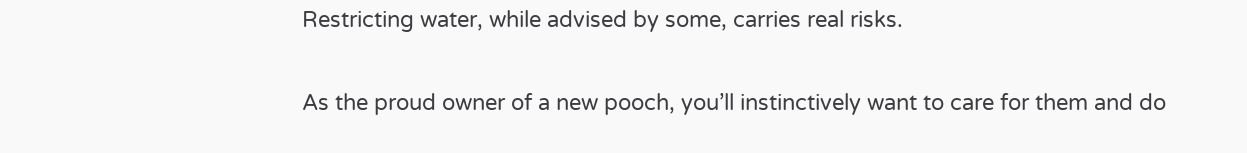Restricting water, while advised by some, carries real risks.

As the proud owner of a new pooch, you’ll instinctively want to care for them and do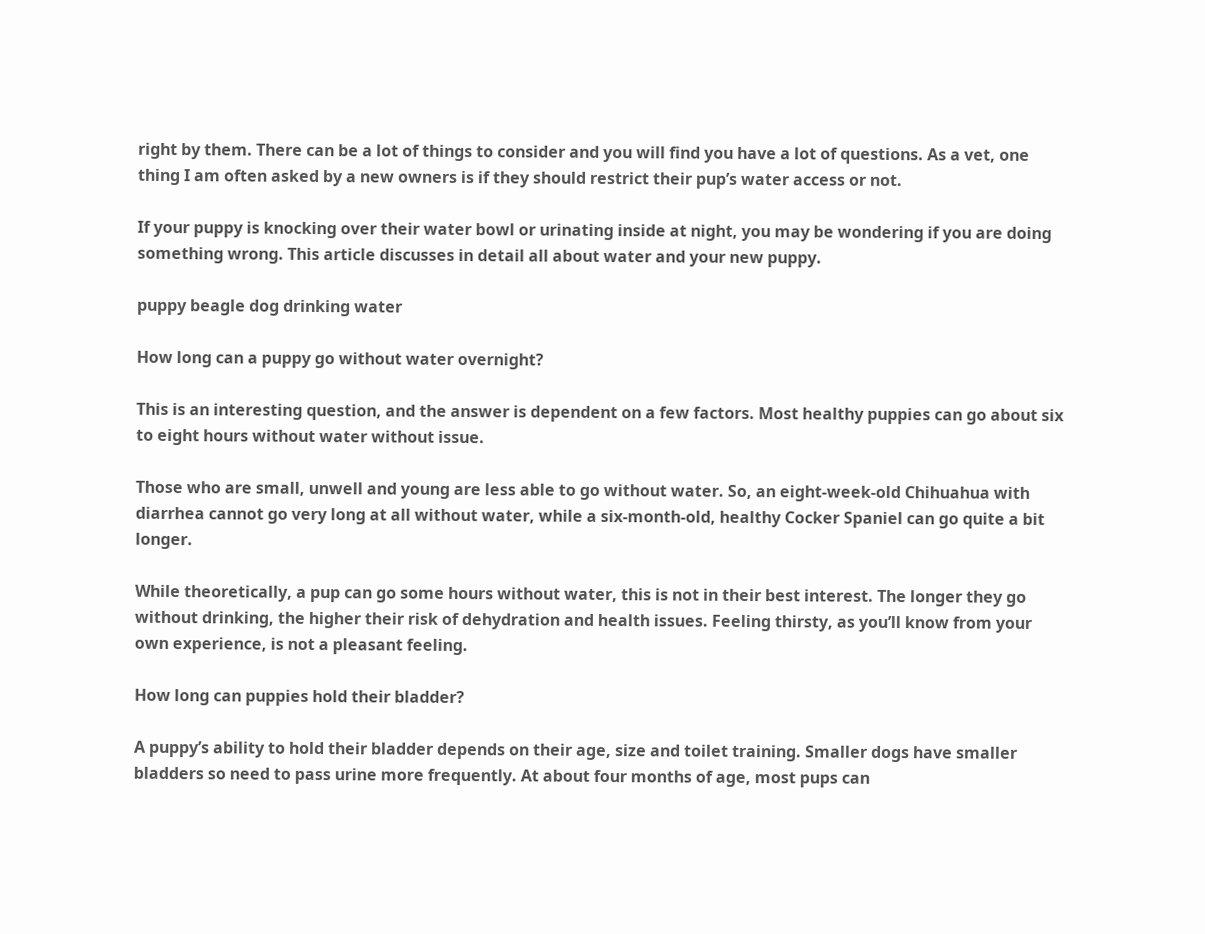right by them. There can be a lot of things to consider and you will find you have a lot of questions. As a vet, one thing I am often asked by a new owners is if they should restrict their pup’s water access or not.

If your puppy is knocking over their water bowl or urinating inside at night, you may be wondering if you are doing something wrong. This article discusses in detail all about water and your new puppy.

puppy beagle dog drinking water

How long can a puppy go without water overnight?

This is an interesting question, and the answer is dependent on a few factors. Most healthy puppies can go about six to eight hours without water without issue.

Those who are small, unwell and young are less able to go without water. So, an eight-week-old Chihuahua with diarrhea cannot go very long at all without water, while a six-month-old, healthy Cocker Spaniel can go quite a bit longer.

While theoretically, a pup can go some hours without water, this is not in their best interest. The longer they go without drinking, the higher their risk of dehydration and health issues. Feeling thirsty, as you’ll know from your own experience, is not a pleasant feeling.

How long can puppies hold their bladder?

A puppy’s ability to hold their bladder depends on their age, size and toilet training. Smaller dogs have smaller bladders so need to pass urine more frequently. At about four months of age, most pups can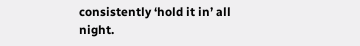consistently ‘hold it in’ all night.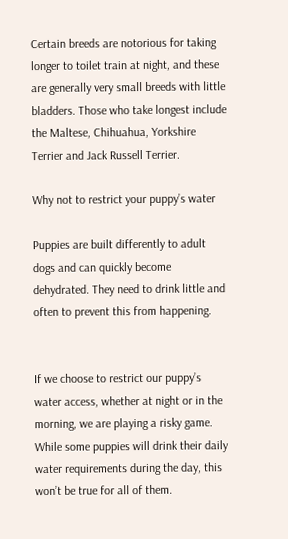Certain breeds are notorious for taking longer to toilet train at night, and these are generally very small breeds with little bladders. Those who take longest include the Maltese, Chihuahua, Yorkshire Terrier and Jack Russell Terrier.

Why not to restrict your puppy’s water

Puppies are built differently to adult dogs and can quickly become dehydrated. They need to drink little and often to prevent this from happening.


If we choose to restrict our puppy’s water access, whether at night or in the morning, we are playing a risky game. While some puppies will drink their daily water requirements during the day, this won’t be true for all of them.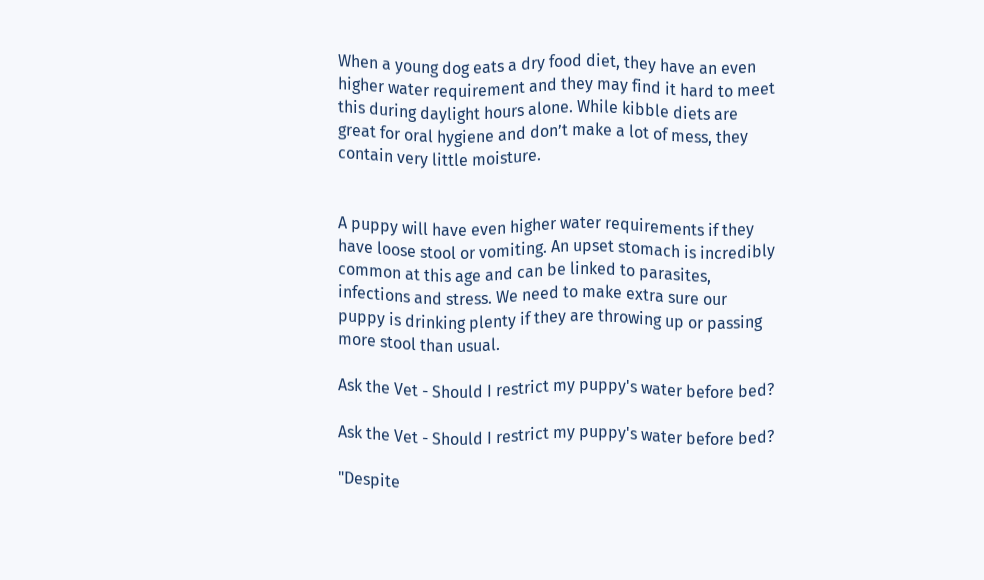When a young dog eats a dry food diet, they have an even higher water requirement and they may find it hard to meet this during daylight hours alone. While kibble diets are great for oral hygiene and don’t make a lot of mess, they contain very little moisture.


A puppy will have even higher water requirements if they have loose stool or vomiting. An upset stomach is incredibly common at this age and can be linked to parasites, infections and stress. We need to make extra sure our puppy is drinking plenty if they are throwing up or passing more stool than usual.

Ask the Vet - Should I restrict my puppy's water before bed?

Ask the Vet - Should I restrict my puppy's water before bed?

"Despite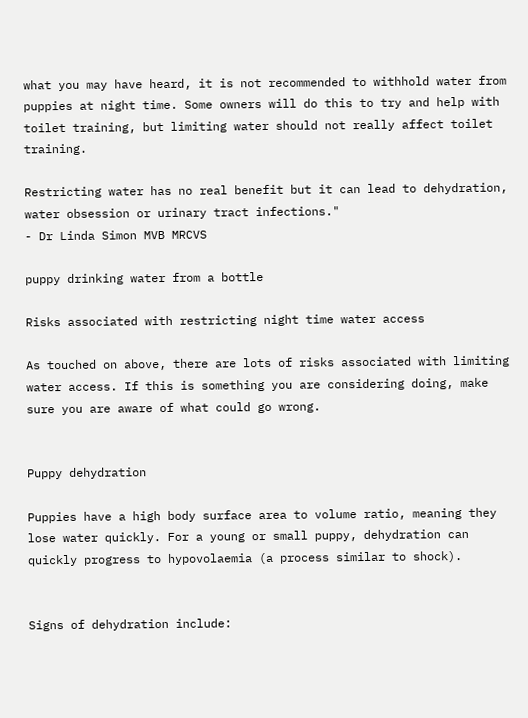what you may have heard, it is not recommended to withhold water from puppies at night time. Some owners will do this to try and help with toilet training, but limiting water should not really affect toilet training.

Restricting water has no real benefit but it can lead to dehydration, water obsession or urinary tract infections."
- Dr Linda Simon MVB MRCVS

puppy drinking water from a bottle

Risks associated with restricting night time water access

As touched on above, there are lots of risks associated with limiting water access. If this is something you are considering doing, make sure you are aware of what could go wrong.


Puppy dehydration

Puppies have a high body surface area to volume ratio, meaning they lose water quickly. For a young or small puppy, dehydration can quickly progress to hypovolaemia (a process similar to shock).


Signs of dehydration include: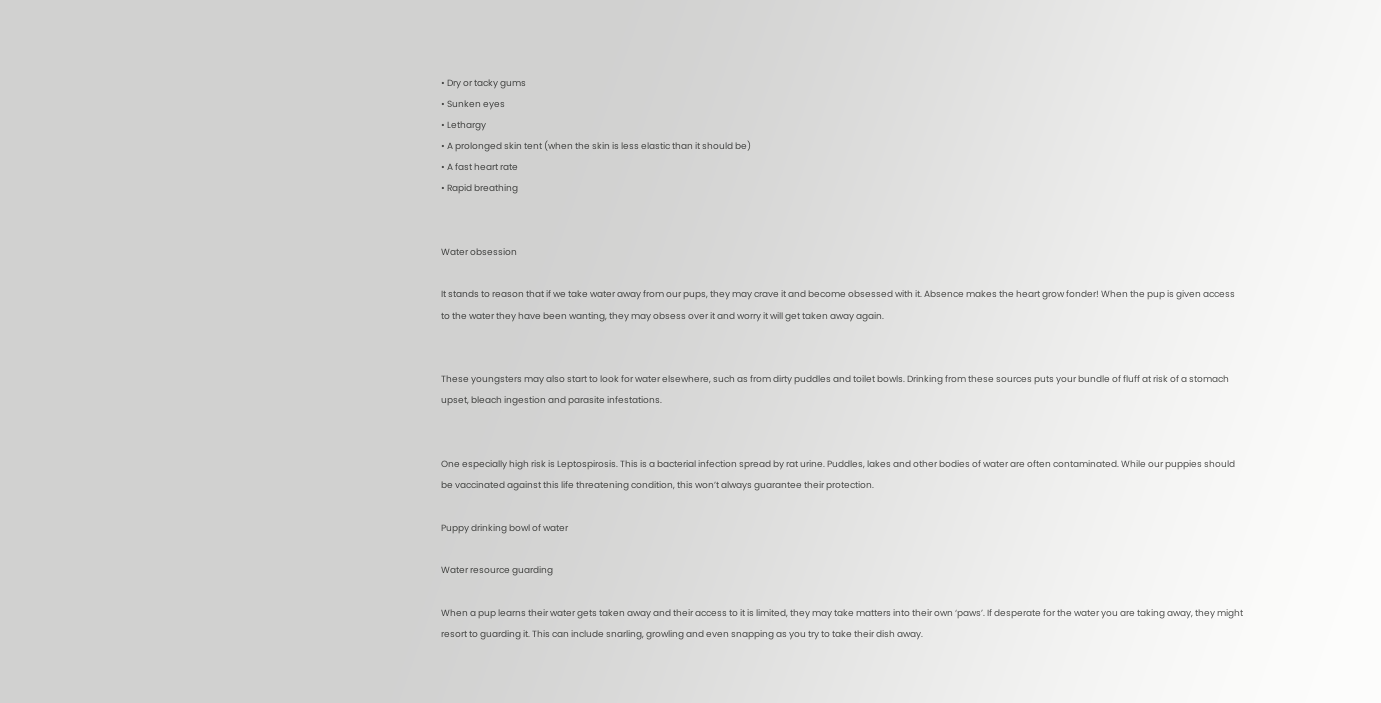• Dry or tacky gums
• Sunken eyes
• Lethargy
• A prolonged skin tent (when the skin is less elastic than it should be)
• A fast heart rate
• Rapid breathing


Water obsession

It stands to reason that if we take water away from our pups, they may crave it and become obsessed with it. Absence makes the heart grow fonder! When the pup is given access to the water they have been wanting, they may obsess over it and worry it will get taken away again.


These youngsters may also start to look for water elsewhere, such as from dirty puddles and toilet bowls. Drinking from these sources puts your bundle of fluff at risk of a stomach upset, bleach ingestion and parasite infestations.


One especially high risk is Leptospirosis. This is a bacterial infection spread by rat urine. Puddles, lakes and other bodies of water are often contaminated. While our puppies should be vaccinated against this life threatening condition, this won’t always guarantee their protection.

Puppy drinking bowl of water

Water resource guarding

When a pup learns their water gets taken away and their access to it is limited, they may take matters into their own ‘paws’. If desperate for the water you are taking away, they might resort to guarding it. This can include snarling, growling and even snapping as you try to take their dish away.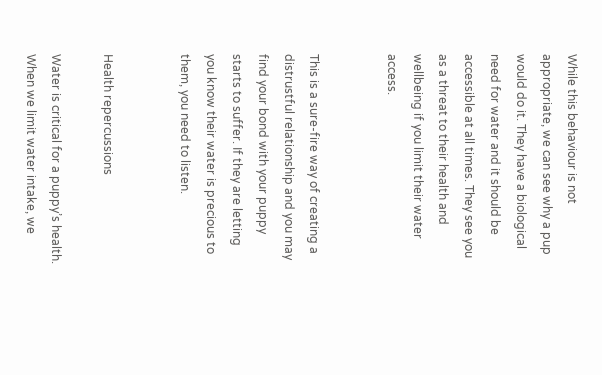While this behaviour is not appropriate, we can see why a pup would do it. They have a biological need for water and it should be accessible at all times. They see you as a threat to their health and wellbeing if you limit their water access.


This is a sure-fire way of creating a distrustful relationship and you may find your bond with your puppy starts to suffer. If they are letting you know their water is precious to them, you need to listen.


Health repercussions

Water is critical for a puppy’s health. When we limit water intake, we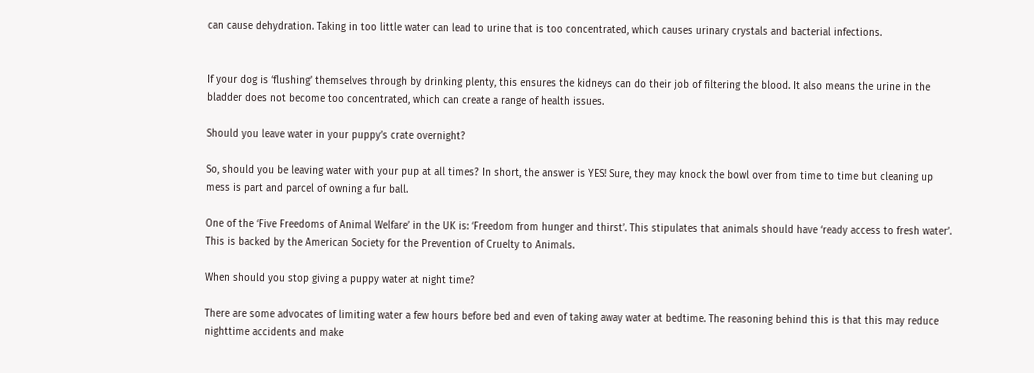can cause dehydration. Taking in too little water can lead to urine that is too concentrated, which causes urinary crystals and bacterial infections.


If your dog is ‘flushing’ themselves through by drinking plenty, this ensures the kidneys can do their job of filtering the blood. It also means the urine in the bladder does not become too concentrated, which can create a range of health issues.

Should you leave water in your puppy’s crate overnight?

So, should you be leaving water with your pup at all times? In short, the answer is YES! Sure, they may knock the bowl over from time to time but cleaning up mess is part and parcel of owning a fur ball.

One of the ‘Five Freedoms of Animal Welfare’ in the UK is: ‘Freedom from hunger and thirst’. This stipulates that animals should have ‘ready access to fresh water’. This is backed by the American Society for the Prevention of Cruelty to Animals.

When should you stop giving a puppy water at night time?

There are some advocates of limiting water a few hours before bed and even of taking away water at bedtime. The reasoning behind this is that this may reduce nighttime accidents and make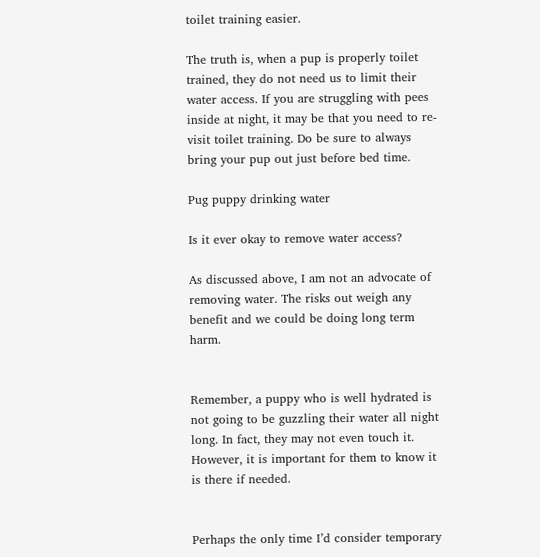toilet training easier.

The truth is, when a pup is properly toilet trained, they do not need us to limit their water access. If you are struggling with pees inside at night, it may be that you need to re-visit toilet training. Do be sure to always bring your pup out just before bed time.

Pug puppy drinking water

Is it ever okay to remove water access?

As discussed above, I am not an advocate of removing water. The risks out weigh any benefit and we could be doing long term harm.


Remember, a puppy who is well hydrated is not going to be guzzling their water all night long. In fact, they may not even touch it. However, it is important for them to know it is there if needed.


Perhaps the only time I’d consider temporary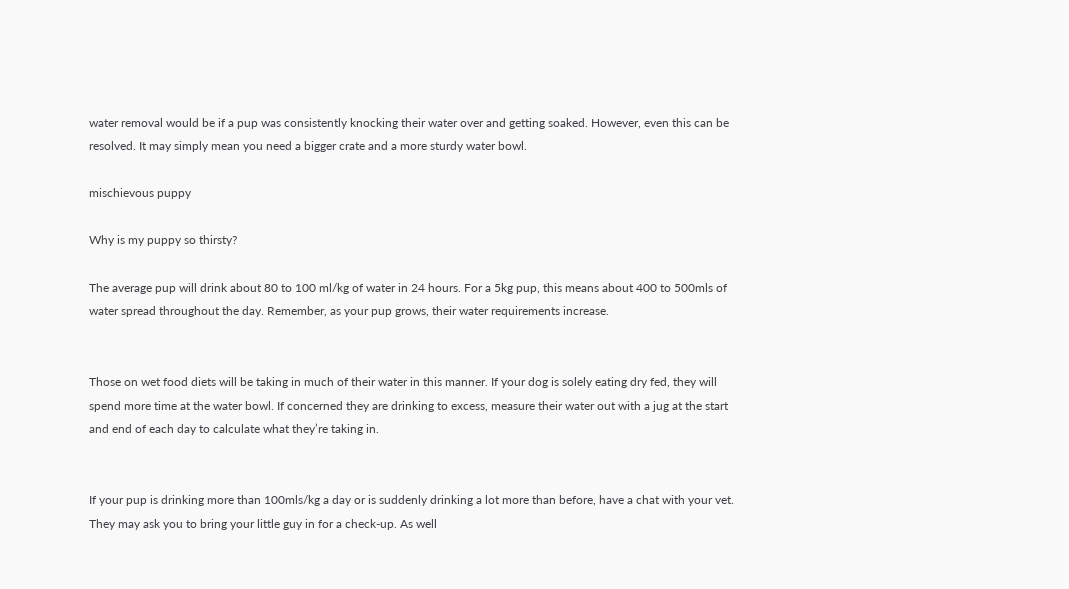water removal would be if a pup was consistently knocking their water over and getting soaked. However, even this can be resolved. It may simply mean you need a bigger crate and a more sturdy water bowl.

mischievous puppy

Why is my puppy so thirsty?

The average pup will drink about 80 to 100 ml/kg of water in 24 hours. For a 5kg pup, this means about 400 to 500mls of water spread throughout the day. Remember, as your pup grows, their water requirements increase.


Those on wet food diets will be taking in much of their water in this manner. If your dog is solely eating dry fed, they will spend more time at the water bowl. If concerned they are drinking to excess, measure their water out with a jug at the start and end of each day to calculate what they’re taking in.


If your pup is drinking more than 100mls/kg a day or is suddenly drinking a lot more than before, have a chat with your vet. They may ask you to bring your little guy in for a check-up. As well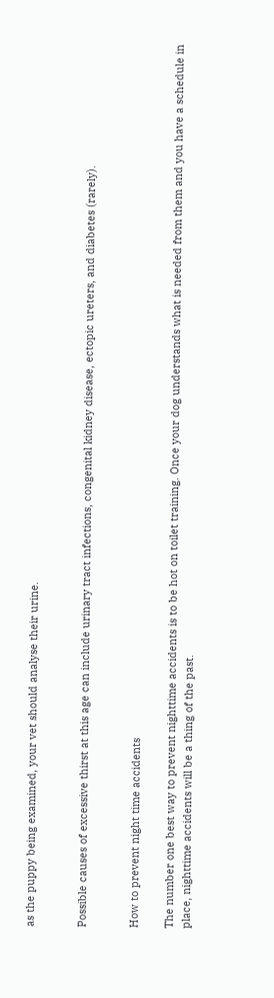as the puppy being examined, your vet should analyse their urine.


Possible causes of excessive thirst at this age can include urinary tract infections, congenital kidney disease, ectopic ureters, and diabetes (rarely).


How to prevent night time accidents

The number one best way to prevent nighttime accidents is to be hot on toilet training. Once your dog understands what is needed from them and you have a schedule in place, nighttime accidents will be a thing of the past.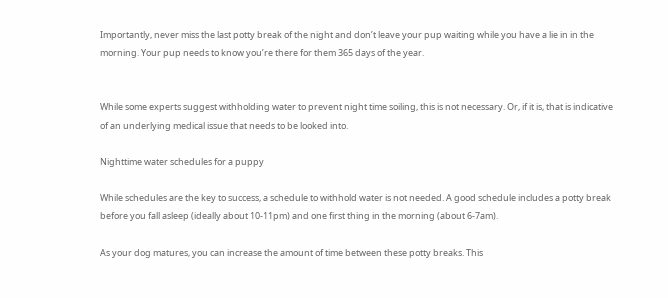Importantly, never miss the last potty break of the night and don’t leave your pup waiting while you have a lie in in the morning. Your pup needs to know you’re there for them 365 days of the year.


While some experts suggest withholding water to prevent night time soiling, this is not necessary. Or, if it is, that is indicative of an underlying medical issue that needs to be looked into.

Nighttime water schedules for a puppy

While schedules are the key to success, a schedule to withhold water is not needed. A good schedule includes a potty break before you fall asleep (ideally about 10-11pm) and one first thing in the morning (about 6-7am).

As your dog matures, you can increase the amount of time between these potty breaks. This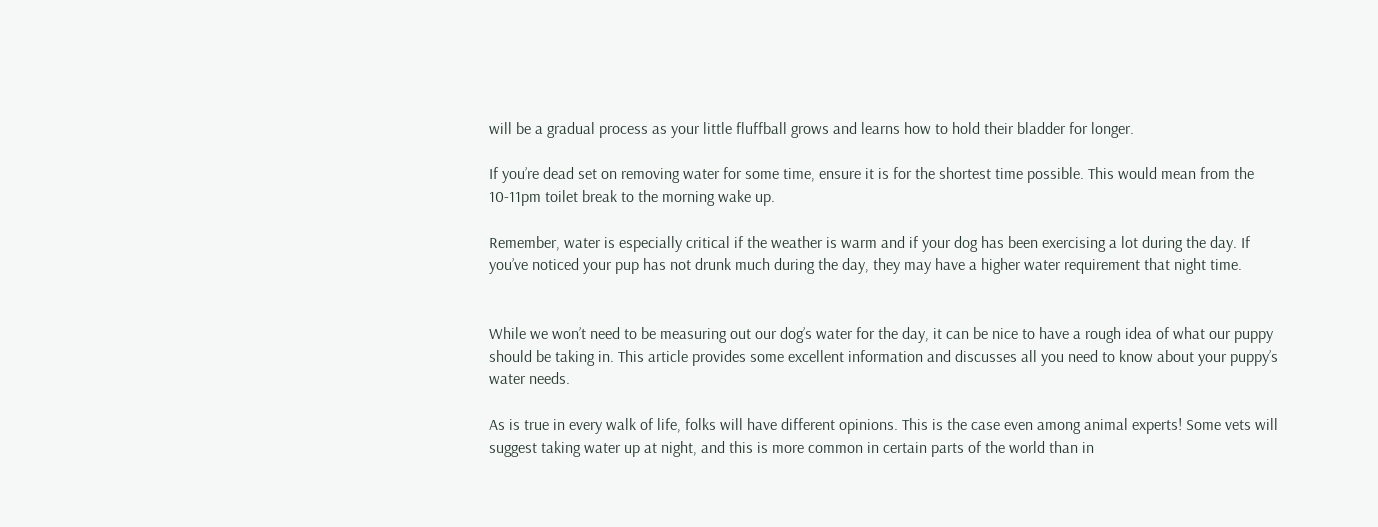will be a gradual process as your little fluffball grows and learns how to hold their bladder for longer.

If you’re dead set on removing water for some time, ensure it is for the shortest time possible. This would mean from the 10-11pm toilet break to the morning wake up.

Remember, water is especially critical if the weather is warm and if your dog has been exercising a lot during the day. If you’ve noticed your pup has not drunk much during the day, they may have a higher water requirement that night time.


While we won’t need to be measuring out our dog’s water for the day, it can be nice to have a rough idea of what our puppy should be taking in. This article provides some excellent information and discusses all you need to know about your puppy’s water needs.

As is true in every walk of life, folks will have different opinions. This is the case even among animal experts! Some vets will suggest taking water up at night, and this is more common in certain parts of the world than in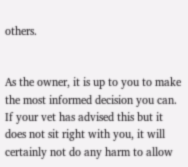others.


As the owner, it is up to you to make the most informed decision you can. If your vet has advised this but it does not sit right with you, it will certainly not do any harm to allow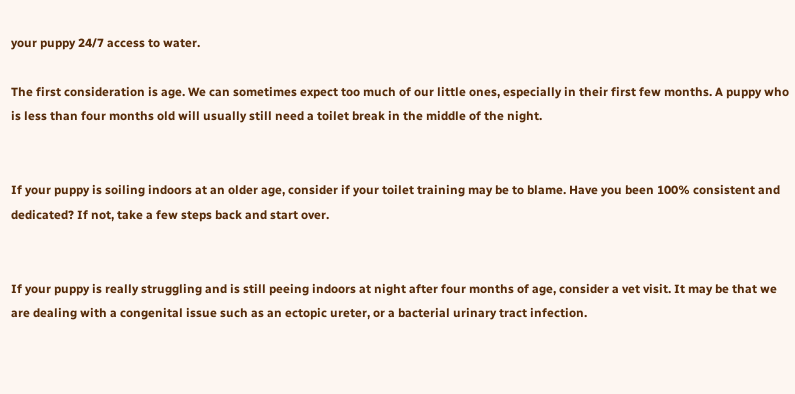your puppy 24/7 access to water.

The first consideration is age. We can sometimes expect too much of our little ones, especially in their first few months. A puppy who is less than four months old will usually still need a toilet break in the middle of the night.


If your puppy is soiling indoors at an older age, consider if your toilet training may be to blame. Have you been 100% consistent and dedicated? If not, take a few steps back and start over.


If your puppy is really struggling and is still peeing indoors at night after four months of age, consider a vet visit. It may be that we are dealing with a congenital issue such as an ectopic ureter, or a bacterial urinary tract infection.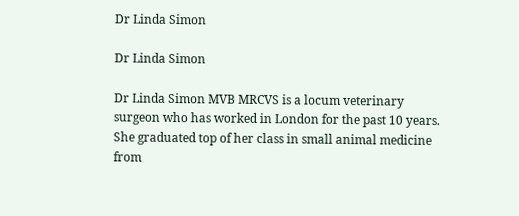Dr Linda Simon

Dr Linda Simon

Dr Linda Simon MVB MRCVS is a locum veterinary surgeon who has worked in London for the past 10 years. She graduated top of her class in small animal medicine from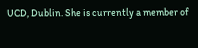UCD, Dublin. She is currently a member of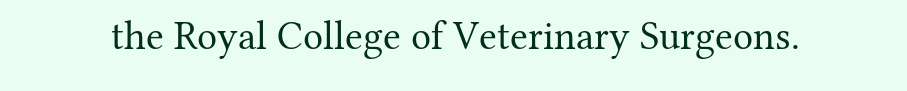the Royal College of Veterinary Surgeons.